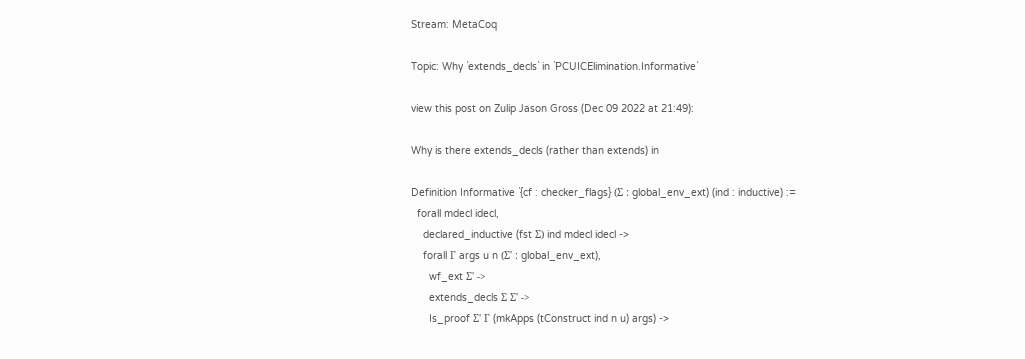Stream: MetaCoq

Topic: Why `extends_decls` in `PCUICElimination.Informative`

view this post on Zulip Jason Gross (Dec 09 2022 at 21:49):

Why is there extends_decls (rather than extends) in

Definition Informative `{cf : checker_flags} (Σ : global_env_ext) (ind : inductive) :=
  forall mdecl idecl,
    declared_inductive (fst Σ) ind mdecl idecl ->
    forall Γ args u n (Σ' : global_env_ext),
      wf_ext Σ' ->
      extends_decls Σ Σ' ->
      Is_proof Σ' Γ (mkApps (tConstruct ind n u) args) ->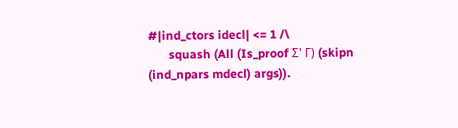#|ind_ctors idecl| <= 1 /\
       squash (All (Is_proof Σ' Γ) (skipn (ind_npars mdecl) args)).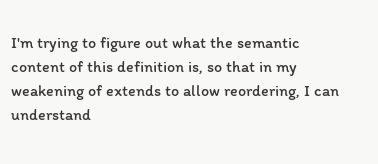I'm trying to figure out what the semantic content of this definition is, so that in my weakening of extends to allow reordering, I can understand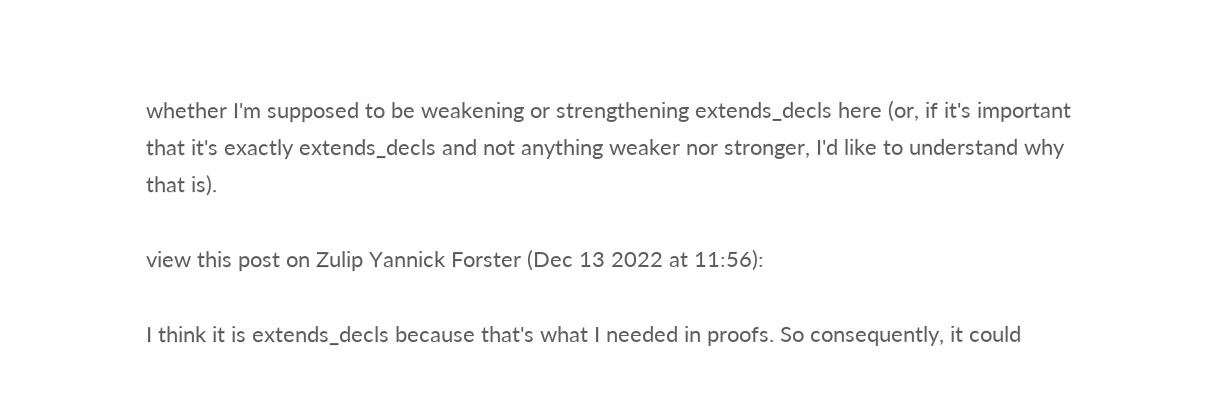whether I'm supposed to be weakening or strengthening extends_decls here (or, if it's important that it's exactly extends_decls and not anything weaker nor stronger, I'd like to understand why that is).

view this post on Zulip Yannick Forster (Dec 13 2022 at 11:56):

I think it is extends_decls because that's what I needed in proofs. So consequently, it could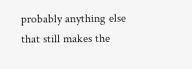probably anything else that still makes the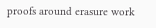proofs around erasure work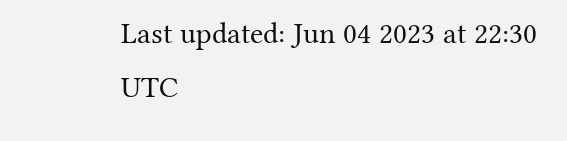Last updated: Jun 04 2023 at 22:30 UTC